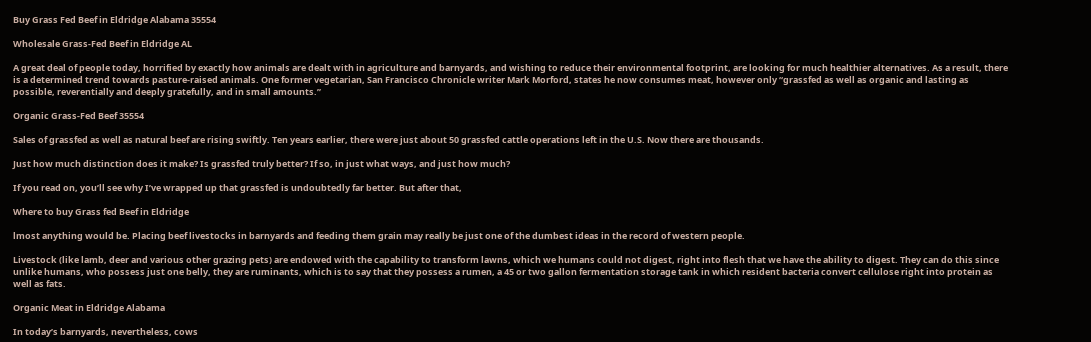Buy Grass Fed Beef in Eldridge Alabama 35554

Wholesale Grass-Fed Beef in Eldridge AL

A great deal of people today, horrified by exactly how animals are dealt with in agriculture and barnyards, and wishing to reduce their environmental footprint, are looking for much healthier alternatives. As a result, there is a determined trend towards pasture-raised animals. One former vegetarian, San Francisco Chronicle writer Mark Morford, states he now consumes meat, however only “grassfed as well as organic and lasting as possible, reverentially and deeply gratefully, and in small amounts.”

Organic Grass-Fed Beef 35554

Sales of grassfed as well as natural beef are rising swiftly. Ten years earlier, there were just about 50 grassfed cattle operations left in the U.S. Now there are thousands.

Just how much distinction does it make? Is grassfed truly better? If so, in just what ways, and just how much?

If you read on, you’ll see why I’ve wrapped up that grassfed is undoubtedly far better. But after that,

Where to buy Grass fed Beef in Eldridge

lmost anything would be. Placing beef livestocks in barnyards and feeding them grain may really be just one of the dumbest ideas in the record of western people.

Livestock (like lamb, deer and various other grazing pets) are endowed with the capability to transform lawns, which we humans could not digest, right into flesh that we have the ability to digest. They can do this since unlike humans, who possess just one belly, they are ruminants, which is to say that they possess a rumen, a 45 or two gallon fermentation storage tank in which resident bacteria convert cellulose right into protein as well as fats.

Organic Meat in Eldridge Alabama

In today’s barnyards, nevertheless, cows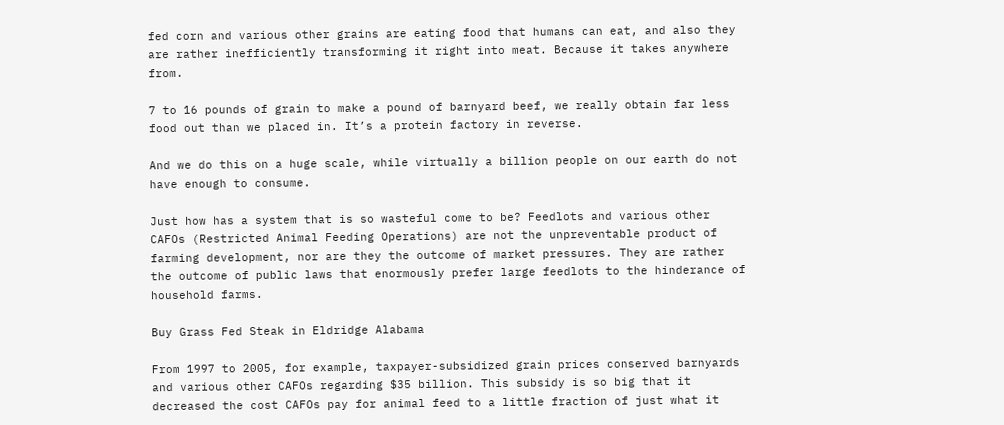fed corn and various other grains are eating food that humans can eat, and also they are rather inefficiently transforming it right into meat. Because it takes anywhere from.

7 to 16 pounds of grain to make a pound of barnyard beef, we really obtain far less food out than we placed in. It’s a protein factory in reverse.

And we do this on a huge scale, while virtually a billion people on our earth do not have enough to consume.

Just how has a system that is so wasteful come to be? Feedlots and various other CAFOs (Restricted Animal Feeding Operations) are not the unpreventable product of farming development, nor are they the outcome of market pressures. They are rather the outcome of public laws that enormously prefer large feedlots to the hinderance of household farms.

Buy Grass Fed Steak in Eldridge Alabama

From 1997 to 2005, for example, taxpayer-subsidized grain prices conserved barnyards and various other CAFOs regarding $35 billion. This subsidy is so big that it decreased the cost CAFOs pay for animal feed to a little fraction of just what it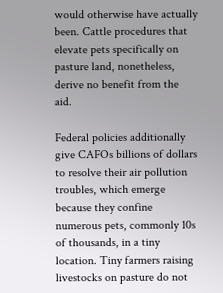would otherwise have actually been. Cattle procedures that elevate pets specifically on pasture land, nonetheless, derive no benefit from the aid.

Federal policies additionally give CAFOs billions of dollars to resolve their air pollution troubles, which emerge because they confine numerous pets, commonly 10s of thousands, in a tiny location. Tiny farmers raising livestocks on pasture do not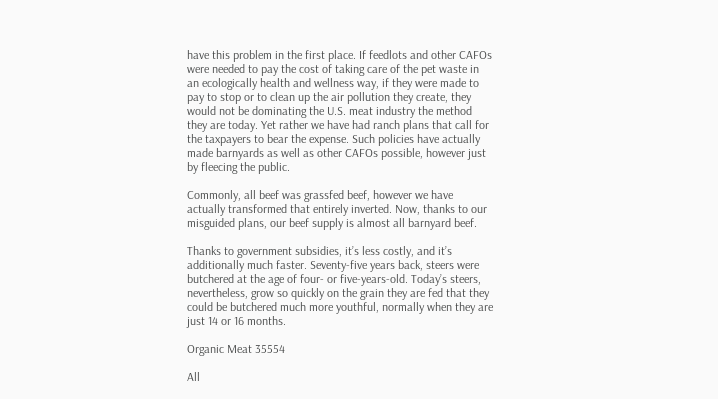have this problem in the first place. If feedlots and other CAFOs were needed to pay the cost of taking care of the pet waste in an ecologically health and wellness way, if they were made to pay to stop or to clean up the air pollution they create, they would not be dominating the U.S. meat industry the method they are today. Yet rather we have had ranch plans that call for the taxpayers to bear the expense. Such policies have actually made barnyards as well as other CAFOs possible, however just by fleecing the public.

Commonly, all beef was grassfed beef, however we have actually transformed that entirely inverted. Now, thanks to our misguided plans, our beef supply is almost all barnyard beef.

Thanks to government subsidies, it’s less costly, and it’s additionally much faster. Seventy-five years back, steers were butchered at the age of four- or five-years-old. Today’s steers, nevertheless, grow so quickly on the grain they are fed that they could be butchered much more youthful, normally when they are just 14 or 16 months.

Organic Meat 35554

All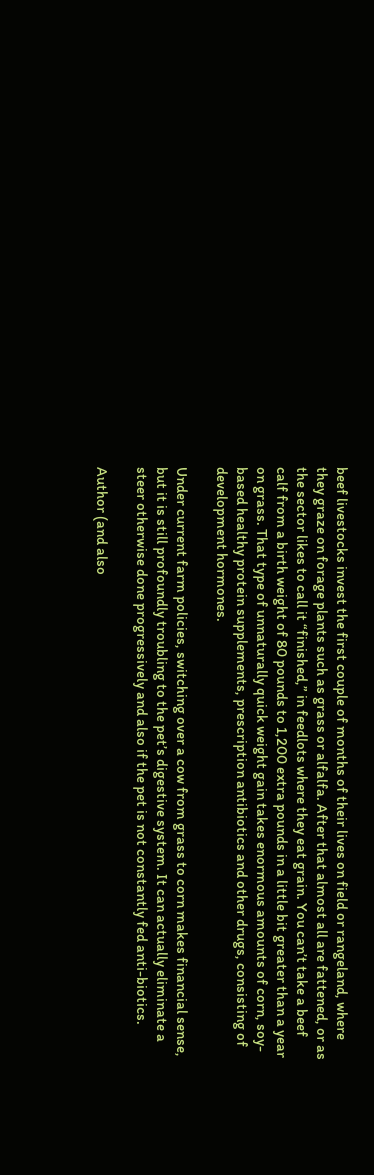beef livestocks invest the first couple of months of their lives on field or rangeland, where they graze on forage plants such as grass or alfalfa. After that almost all are fattened, or as the sector likes to call it “finished,” in feedlots where they eat grain. You can’t take a beef calf from a birth weight of 80 pounds to 1,200 extra pounds in a little bit greater than a year on grass. That type of unnaturally quick weight gain takes enormous amounts of corn, soy-based healthy protein supplements, prescription antibiotics and other drugs, consisting of development hormones.

Under current farm policies, switching over a cow from grass to corn makes financial sense, but it is still profoundly troubling to the pet’s digestive system. It can actually eliminate a steer otherwise done progressively and also if the pet is not constantly fed anti-biotics.

Author (and also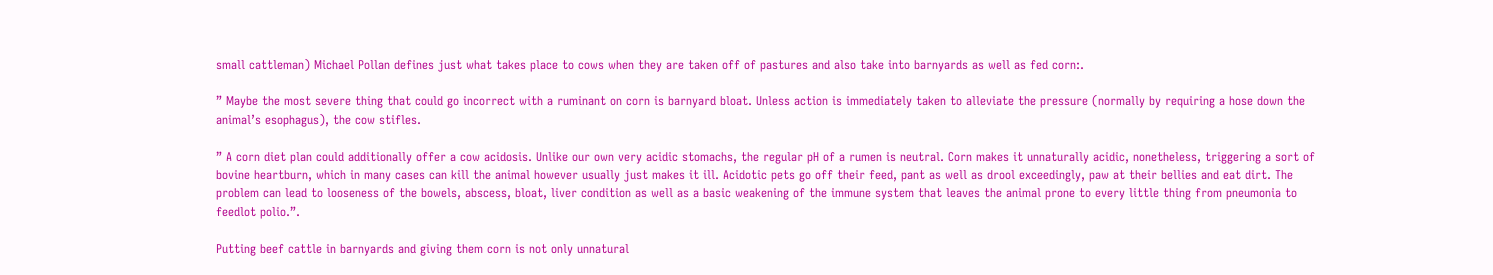small cattleman) Michael Pollan defines just what takes place to cows when they are taken off of pastures and also take into barnyards as well as fed corn:.

” Maybe the most severe thing that could go incorrect with a ruminant on corn is barnyard bloat. Unless action is immediately taken to alleviate the pressure (normally by requiring a hose down the animal’s esophagus), the cow stifles.

” A corn diet plan could additionally offer a cow acidosis. Unlike our own very acidic stomachs, the regular pH of a rumen is neutral. Corn makes it unnaturally acidic, nonetheless, triggering a sort of bovine heartburn, which in many cases can kill the animal however usually just makes it ill. Acidotic pets go off their feed, pant as well as drool exceedingly, paw at their bellies and eat dirt. The problem can lead to looseness of the bowels, abscess, bloat, liver condition as well as a basic weakening of the immune system that leaves the animal prone to every little thing from pneumonia to feedlot polio.”.

Putting beef cattle in barnyards and giving them corn is not only unnatural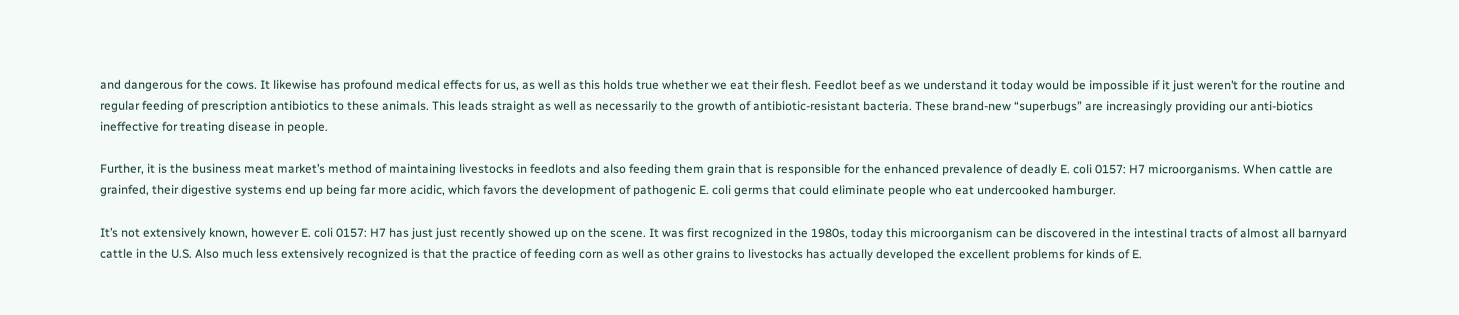and dangerous for the cows. It likewise has profound medical effects for us, as well as this holds true whether we eat their flesh. Feedlot beef as we understand it today would be impossible if it just weren’t for the routine and regular feeding of prescription antibiotics to these animals. This leads straight as well as necessarily to the growth of antibiotic-resistant bacteria. These brand-new “superbugs” are increasingly providing our anti-biotics ineffective for treating disease in people.

Further, it is the business meat market’s method of maintaining livestocks in feedlots and also feeding them grain that is responsible for the enhanced prevalence of deadly E. coli 0157: H7 microorganisms. When cattle are grainfed, their digestive systems end up being far more acidic, which favors the development of pathogenic E. coli germs that could eliminate people who eat undercooked hamburger.

It’s not extensively known, however E. coli 0157: H7 has just just recently showed up on the scene. It was first recognized in the 1980s, today this microorganism can be discovered in the intestinal tracts of almost all barnyard cattle in the U.S. Also much less extensively recognized is that the practice of feeding corn as well as other grains to livestocks has actually developed the excellent problems for kinds of E.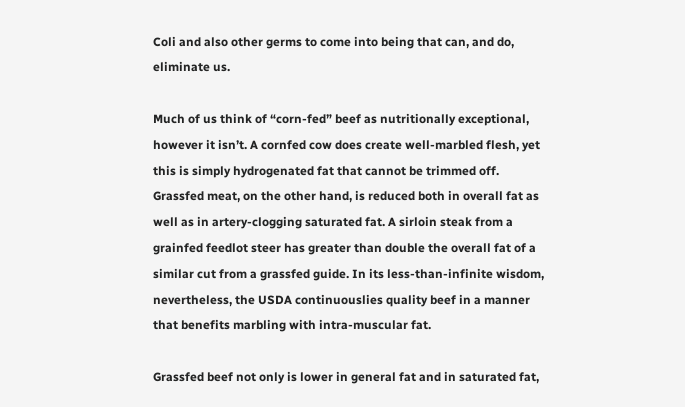Coli and also other germs to come into being that can, and do, eliminate us.

Much of us think of “corn-fed” beef as nutritionally exceptional, however it isn’t. A cornfed cow does create well-marbled flesh, yet this is simply hydrogenated fat that cannot be trimmed off. Grassfed meat, on the other hand, is reduced both in overall fat as well as in artery-clogging saturated fat. A sirloin steak from a grainfed feedlot steer has greater than double the overall fat of a similar cut from a grassfed guide. In its less-than-infinite wisdom, nevertheless, the USDA continuouslies quality beef in a manner that benefits marbling with intra-muscular fat.

Grassfed beef not only is lower in general fat and in saturated fat,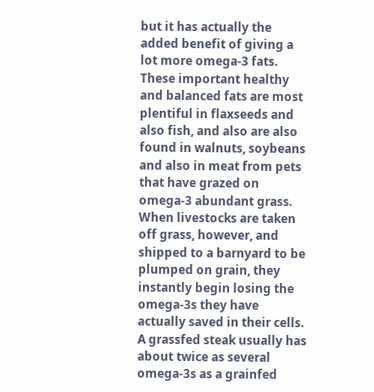but it has actually the added benefit of giving a lot more omega-3 fats. These important healthy and balanced fats are most plentiful in flaxseeds and also fish, and also are also found in walnuts, soybeans and also in meat from pets that have grazed on omega-3 abundant grass. When livestocks are taken off grass, however, and shipped to a barnyard to be plumped on grain, they instantly begin losing the omega-3s they have actually saved in their cells. A grassfed steak usually has about twice as several omega-3s as a grainfed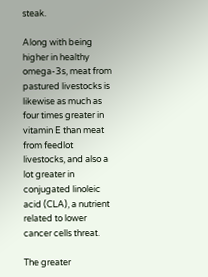steak.

Along with being higher in healthy omega-3s, meat from pastured livestocks is likewise as much as four times greater in vitamin E than meat from feedlot livestocks, and also a lot greater in conjugated linoleic acid (CLA), a nutrient related to lower cancer cells threat.

The greater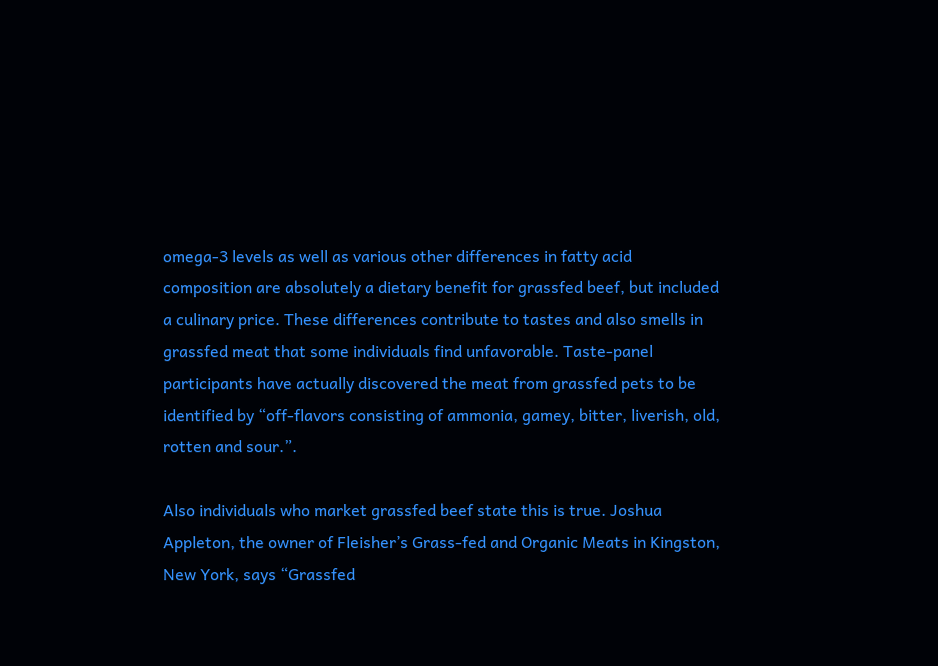omega-3 levels as well as various other differences in fatty acid composition are absolutely a dietary benefit for grassfed beef, but included a culinary price. These differences contribute to tastes and also smells in grassfed meat that some individuals find unfavorable. Taste-panel participants have actually discovered the meat from grassfed pets to be identified by “off-flavors consisting of ammonia, gamey, bitter, liverish, old, rotten and sour.”.

Also individuals who market grassfed beef state this is true. Joshua Appleton, the owner of Fleisher’s Grass-fed and Organic Meats in Kingston, New York, says “Grassfed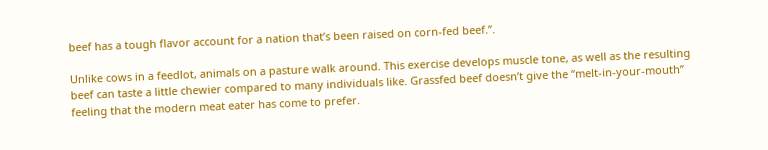beef has a tough flavor account for a nation that’s been raised on corn-fed beef.”.

Unlike cows in a feedlot, animals on a pasture walk around. This exercise develops muscle tone, as well as the resulting beef can taste a little chewier compared to many individuals like. Grassfed beef doesn’t give the “melt-in-your-mouth” feeling that the modern meat eater has come to prefer.